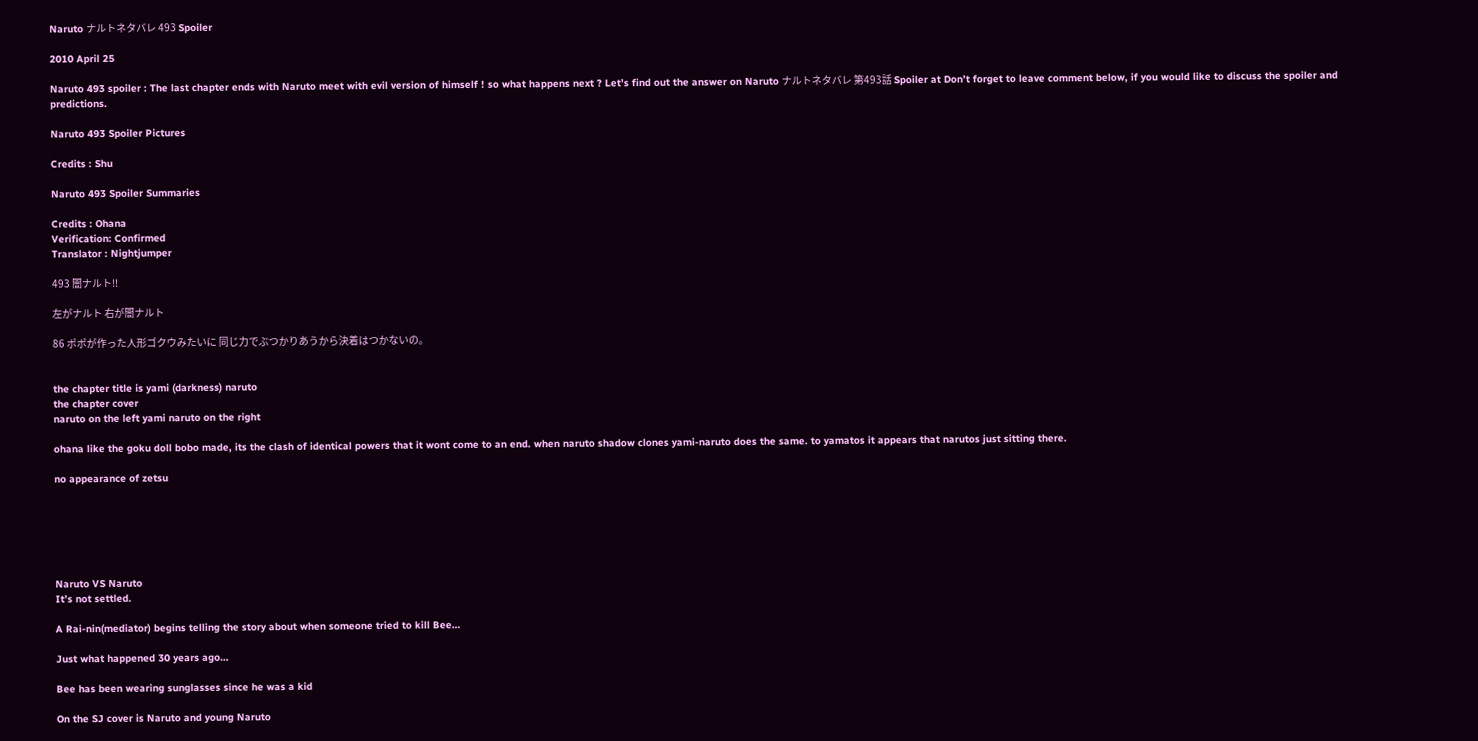Naruto ナルトネタバレ 493 Spoiler

2010 April 25

Naruto 493 spoiler : The last chapter ends with Naruto meet with evil version of himself ! so what happens next ? Let’s find out the answer on Naruto ナルトネタバレ 第493話 Spoiler at Don’t forget to leave comment below, if you would like to discuss the spoiler and predictions.

Naruto 493 Spoiler Pictures

Credits : Shu

Naruto 493 Spoiler Summaries

Credits : Ohana
Verification: Confirmed
Translator : Nightjumper

493 闇ナルト!!

左がナルト 右が闇ナルト

86 ポポが作った人形ゴクウみたいに 同じ力でぶつかりあうから決着はつかないの。


the chapter title is yami (darkness) naruto
the chapter cover
naruto on the left yami naruto on the right

ohana like the goku doll bobo made, its the clash of identical powers that it wont come to an end. when naruto shadow clones yami-naruto does the same. to yamatos it appears that narutos just sitting there.

no appearance of zetsu






Naruto VS Naruto
It’s not settled.

A Rai-nin(mediator) begins telling the story about when someone tried to kill Bee…

Just what happened 30 years ago…

Bee has been wearing sunglasses since he was a kid

On the SJ cover is Naruto and young Naruto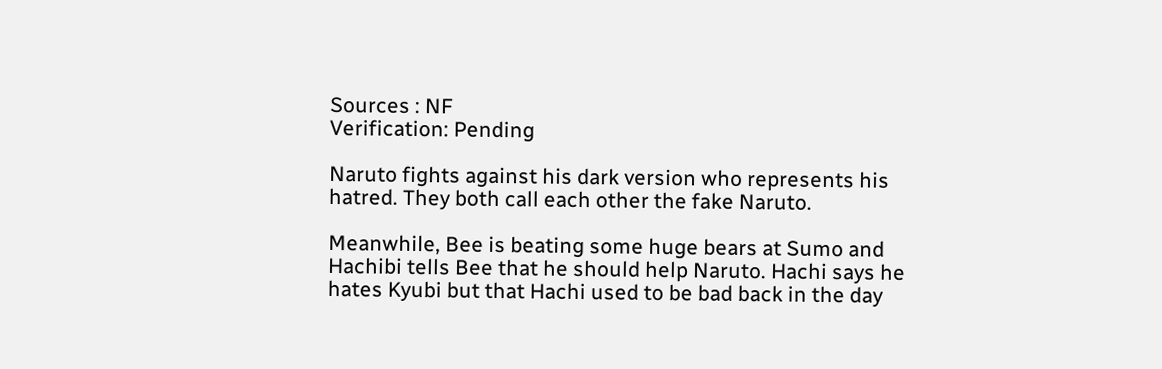Sources : NF
Verification: Pending

Naruto fights against his dark version who represents his hatred. They both call each other the fake Naruto.

Meanwhile, Bee is beating some huge bears at Sumo and Hachibi tells Bee that he should help Naruto. Hachi says he hates Kyubi but that Hachi used to be bad back in the day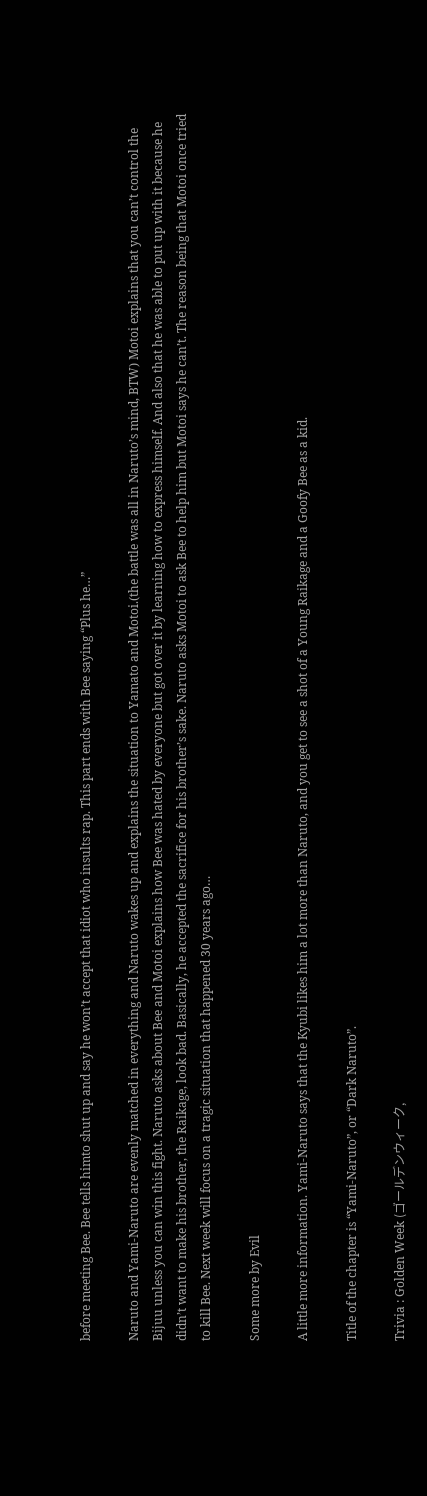before meeting Bee. Bee tells himto shut up and say he won’t accept that idiot who insults rap. This part ends with Bee saying “Plus he…”

Naruto and Yami-Naruto are evenly matched in everything and Naruto wakes up and explains the situation to Yamato and Motoi.(the battle was all in Naruto’s mind, BTW) Motoi explains that you can’t control the Bijuu unless you can win this fight. Naruto asks about Bee and Motoi explains how Bee was hated by everyone but got over it by learning how to express himself. And also that he was able to put up with it because he didn’t want to make his brother, the Raikage, look bad. Basically, he accepted the sacrifice for his brother’s sake. Naruto asks Motoi to ask Bee to help him but Motoi says he can’t. The reason being that Motoi once tried to kill Bee. Next week will focus on a tragic situation that happened 30 years ago…

Some more by Evil

A little more information. Yami-Naruto says that the Kyubi likes him a lot more than Naruto, and you get to see a shot of a Young Raikage and a Goofy Bee as a kid.

Title of the chapter is “Yami-Naruto”, or “Dark Naruto”.

Trivia : Golden Week (ゴールデンウィーク,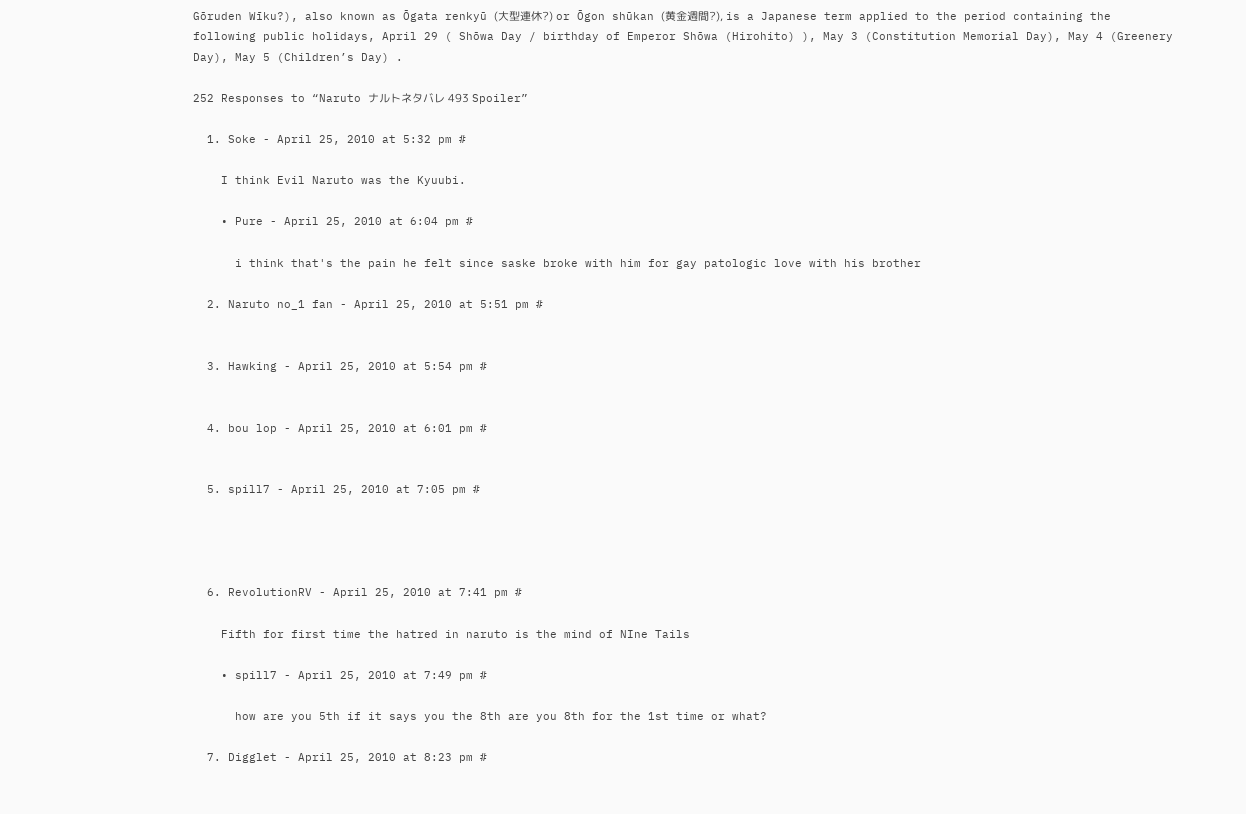Gōruden Wīku?), also known as Ōgata renkyū (大型連休?) or Ōgon shūkan (黄金週間?), is a Japanese term applied to the period containing the following public holidays, April 29 ( Shōwa Day / birthday of Emperor Shōwa (Hirohito) ), May 3 (Constitution Memorial Day), May 4 (Greenery Day), May 5 (Children’s Day) .

252 Responses to “Naruto ナルトネタバレ 493 Spoiler”

  1. Soke - April 25, 2010 at 5:32 pm #

    I think Evil Naruto was the Kyuubi.

    • Pure - April 25, 2010 at 6:04 pm #

      i think that's the pain he felt since saske broke with him for gay patologic love with his brother

  2. Naruto no_1 fan - April 25, 2010 at 5:51 pm #


  3. Hawking - April 25, 2010 at 5:54 pm #


  4. bou lop - April 25, 2010 at 6:01 pm #


  5. spill7 - April 25, 2010 at 7:05 pm #




  6. RevolutionRV - April 25, 2010 at 7:41 pm #

    Fifth for first time the hatred in naruto is the mind of NIne Tails

    • spill7 - April 25, 2010 at 7:49 pm #

      how are you 5th if it says you the 8th are you 8th for the 1st time or what?

  7. Digglet - April 25, 2010 at 8:23 pm #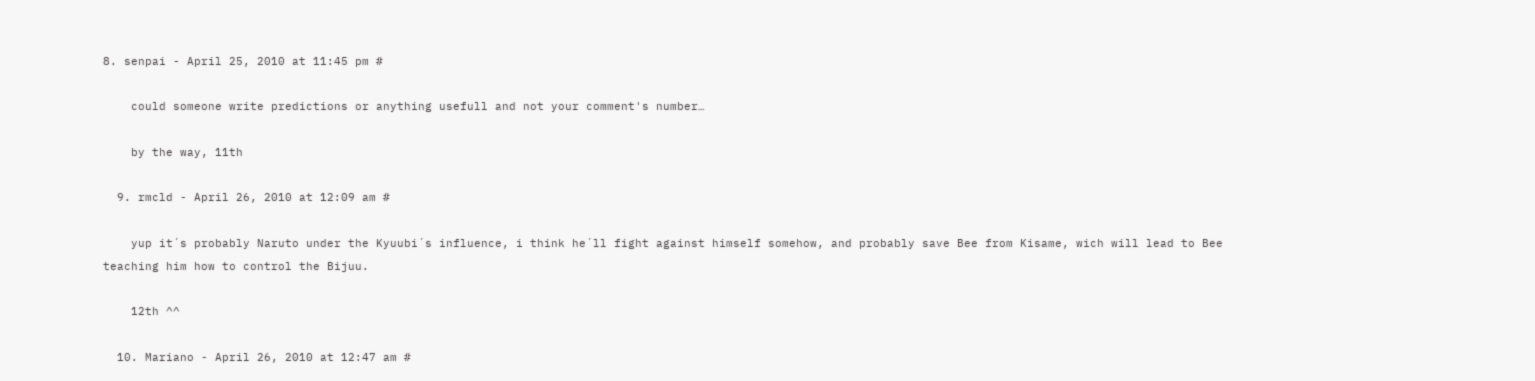8. senpai - April 25, 2010 at 11:45 pm #

    could someone write predictions or anything usefull and not your comment's number…

    by the way, 11th

  9. rmcld - April 26, 2010 at 12:09 am #

    yup it´s probably Naruto under the Kyuubi´s influence, i think he´ll fight against himself somehow, and probably save Bee from Kisame, wich will lead to Bee teaching him how to control the Bijuu.

    12th ^^

  10. Mariano - April 26, 2010 at 12:47 am #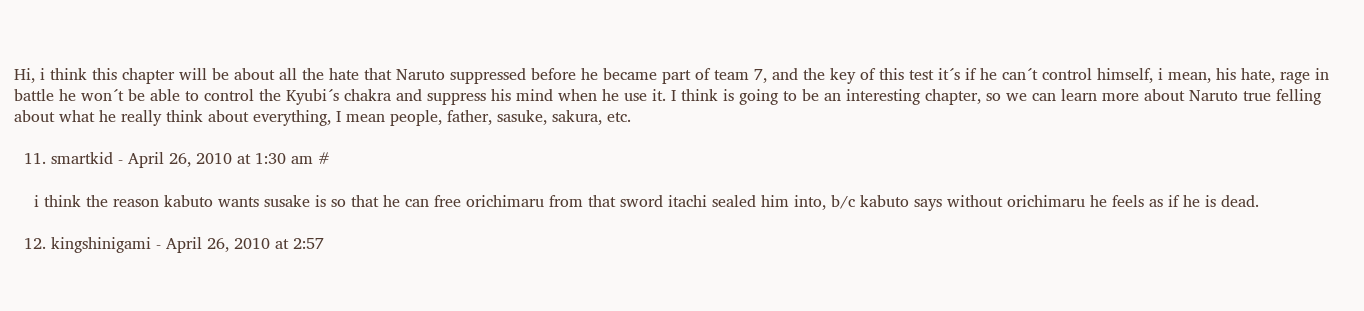Hi, i think this chapter will be about all the hate that Naruto suppressed before he became part of team 7, and the key of this test it´s if he can´t control himself, i mean, his hate, rage in battle he won´t be able to control the Kyubi´s chakra and suppress his mind when he use it. I think is going to be an interesting chapter, so we can learn more about Naruto true felling about what he really think about everything, I mean people, father, sasuke, sakura, etc.

  11. smartkid - April 26, 2010 at 1:30 am #

    i think the reason kabuto wants susake is so that he can free orichimaru from that sword itachi sealed him into, b/c kabuto says without orichimaru he feels as if he is dead.

  12. kingshinigami - April 26, 2010 at 2:57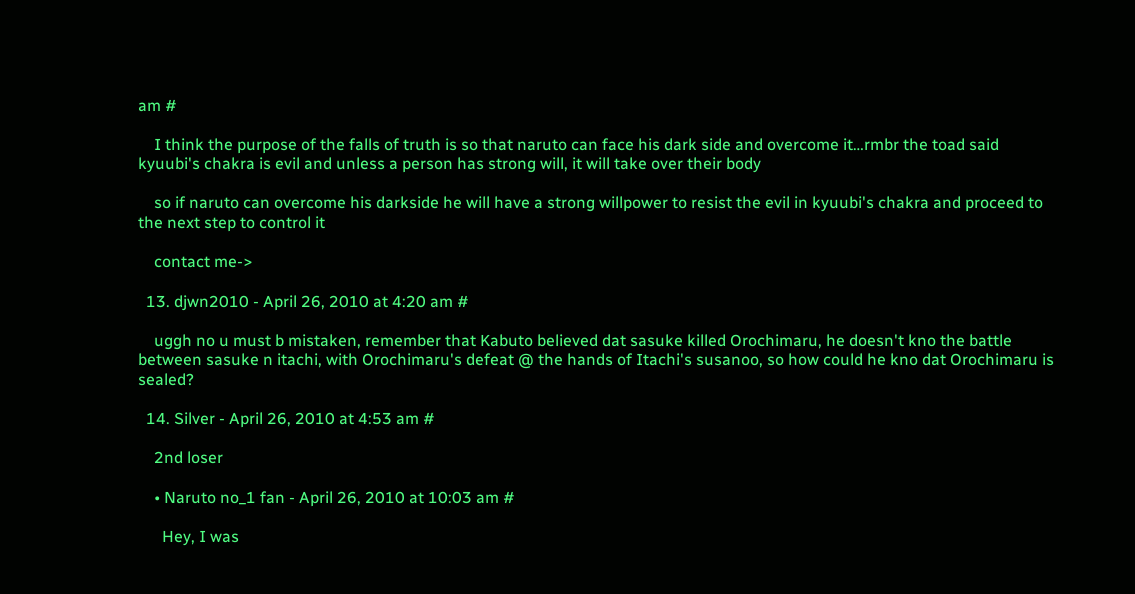am #

    I think the purpose of the falls of truth is so that naruto can face his dark side and overcome it…rmbr the toad said kyuubi's chakra is evil and unless a person has strong will, it will take over their body

    so if naruto can overcome his darkside he will have a strong willpower to resist the evil in kyuubi's chakra and proceed to the next step to control it

    contact me->

  13. djwn2010 - April 26, 2010 at 4:20 am #

    uggh no u must b mistaken, remember that Kabuto believed dat sasuke killed Orochimaru, he doesn't kno the battle between sasuke n itachi, with Orochimaru's defeat @ the hands of Itachi's susanoo, so how could he kno dat Orochimaru is sealed?

  14. Silver - April 26, 2010 at 4:53 am #

    2nd loser

    • Naruto no_1 fan - April 26, 2010 at 10:03 am #

      Hey, I was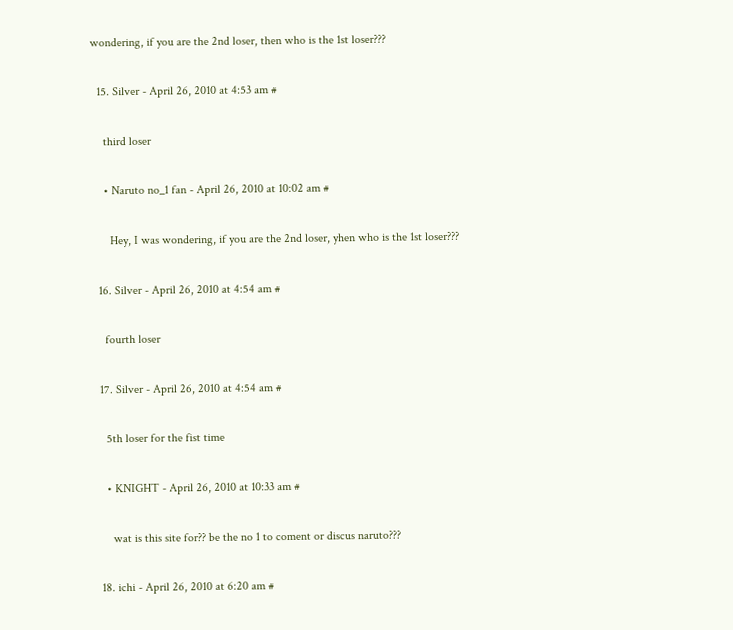wondering, if you are the 2nd loser, then who is the 1st loser???

  15. Silver - April 26, 2010 at 4:53 am #

    third loser

    • Naruto no_1 fan - April 26, 2010 at 10:02 am #

      Hey, I was wondering, if you are the 2nd loser, yhen who is the 1st loser???

  16. Silver - April 26, 2010 at 4:54 am #

    fourth loser

  17. Silver - April 26, 2010 at 4:54 am #

    5th loser for the fist time

    • KNIGHT - April 26, 2010 at 10:33 am #

      wat is this site for?? be the no 1 to coment or discus naruto???

  18. ichi - April 26, 2010 at 6:20 am #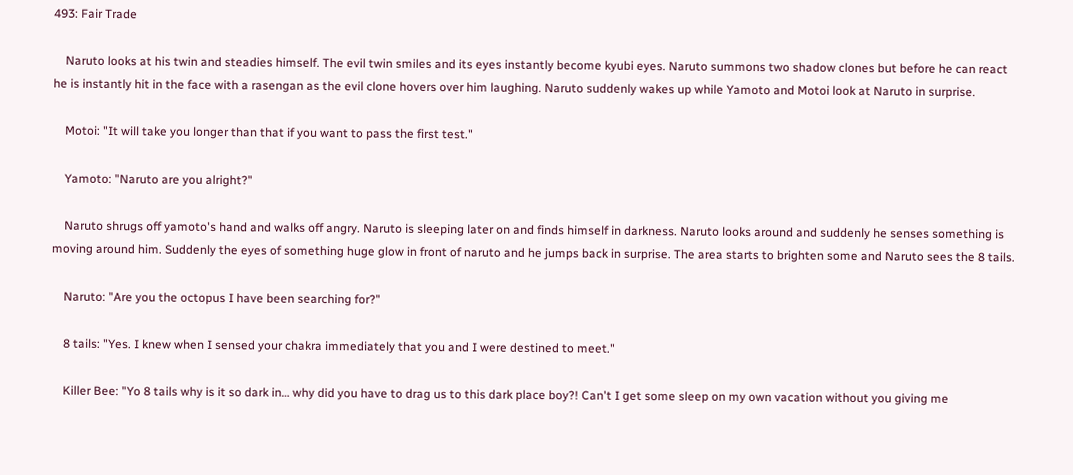493: Fair Trade

    Naruto looks at his twin and steadies himself. The evil twin smiles and its eyes instantly become kyubi eyes. Naruto summons two shadow clones but before he can react he is instantly hit in the face with a rasengan as the evil clone hovers over him laughing. Naruto suddenly wakes up while Yamoto and Motoi look at Naruto in surprise.

    Motoi: "It will take you longer than that if you want to pass the first test."

    Yamoto: "Naruto are you alright?"

    Naruto shrugs off yamoto's hand and walks off angry. Naruto is sleeping later on and finds himself in darkness. Naruto looks around and suddenly he senses something is moving around him. Suddenly the eyes of something huge glow in front of naruto and he jumps back in surprise. The area starts to brighten some and Naruto sees the 8 tails.

    Naruto: "Are you the octopus I have been searching for?"

    8 tails: "Yes. I knew when I sensed your chakra immediately that you and I were destined to meet."

    Killer Bee: "Yo 8 tails why is it so dark in… why did you have to drag us to this dark place boy?! Can't I get some sleep on my own vacation without you giving me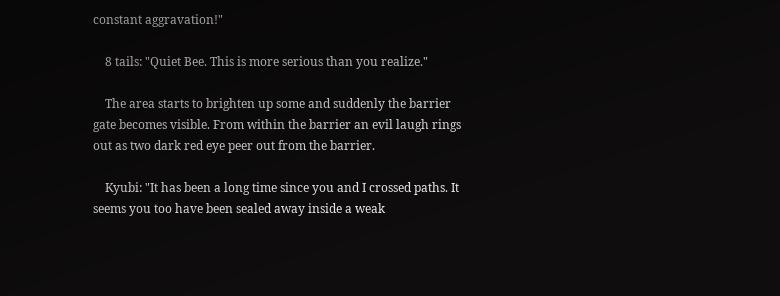constant aggravation!"

    8 tails: "Quiet Bee. This is more serious than you realize."

    The area starts to brighten up some and suddenly the barrier gate becomes visible. From within the barrier an evil laugh rings out as two dark red eye peer out from the barrier.

    Kyubi: "It has been a long time since you and I crossed paths. It seems you too have been sealed away inside a weak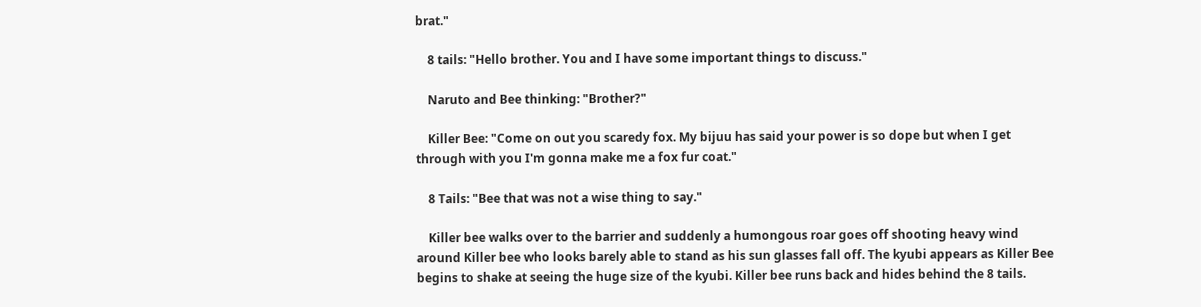brat."

    8 tails: "Hello brother. You and I have some important things to discuss."

    Naruto and Bee thinking: "Brother?"

    Killer Bee: "Come on out you scaredy fox. My bijuu has said your power is so dope but when I get through with you I'm gonna make me a fox fur coat."

    8 Tails: "Bee that was not a wise thing to say."

    Killer bee walks over to the barrier and suddenly a humongous roar goes off shooting heavy wind around Killer bee who looks barely able to stand as his sun glasses fall off. The kyubi appears as Killer Bee begins to shake at seeing the huge size of the kyubi. Killer bee runs back and hides behind the 8 tails.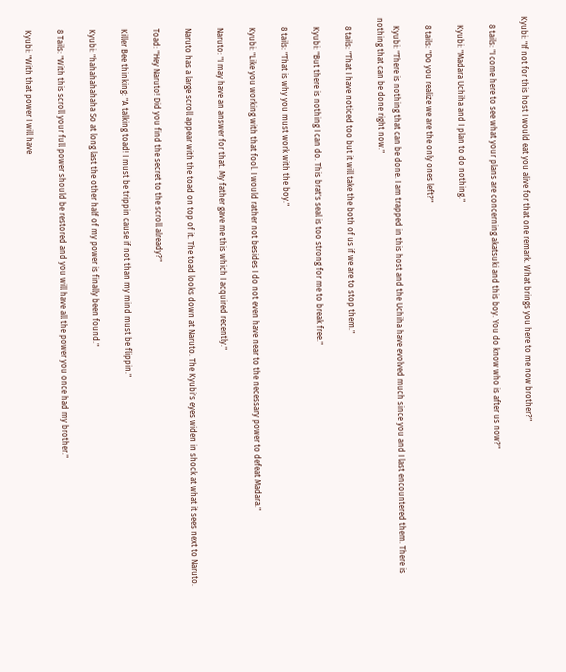Kyubi: "If not for this host I would eat you alive for that one remark. What brings you here to me now brother?"

    8 tails: "I come here to see what your plans are concerning akatsuki and this boy. You do know who is after us now?"

    Kyubi: "Madara Uchiha and I plan to do nothing."

    8 tails: "Do you realize we are the only ones left?"

    Kyubi: "There is nothing that can be done. I am trapped in this host and the Uchiha have evolved much since you and I last encountered them. There is nothing that can be done right now."

    8 tails: "That I have noticed too but it will take the both of us if we are to stop them."

    Kyubi: "But there is nothing I can do. This brat's seal is too strong for me to break free."

    8 tails: "That is why you must work with the boy."

    Kyubi: "Like you working with that fool. I would rather not besides I do not even have near to the necessary power to defeat Madara."

    Naruto: "I may have an answer for that. My father gave me this which I acquired recently."

    Naruto has a large scroll appear with the toad on top of it. The toad looks down at Naruto. The Kyubi's eyes widen in shock at what it sees next to Naruto.

    Toad: "Hey Naruto! Did you find the secret to the scroll already?"

    Killer Bee thinking: "A talking toad! I must be trippin cause if not than my mind must be flippin."

    Kyubi: "hahahahahaha So at long last the other half of my power is finally been found."

    8 Tails: "With this scroll your full power should be restored and you will have all the power you once had my brother."

    Kyubi: "With that power I will have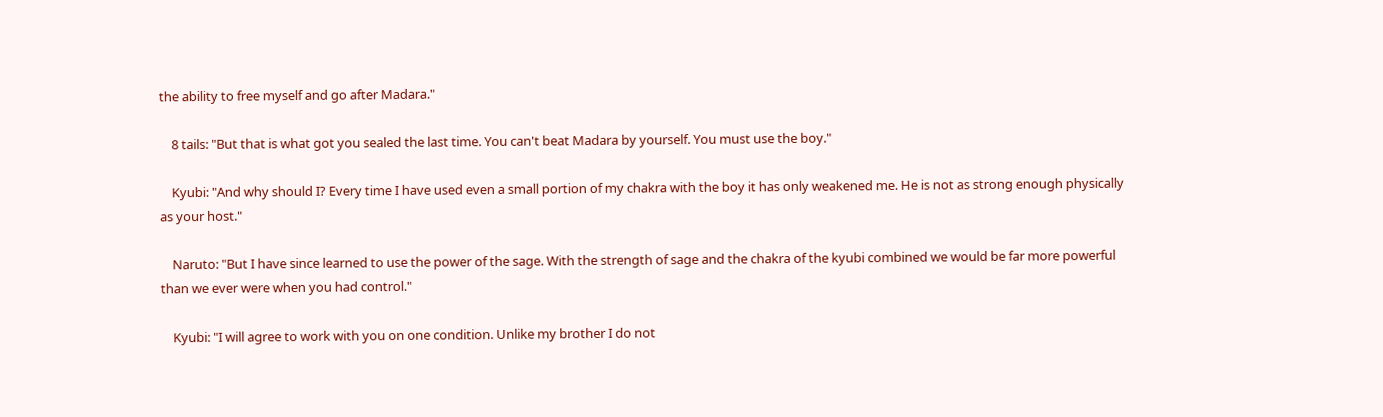the ability to free myself and go after Madara."

    8 tails: "But that is what got you sealed the last time. You can't beat Madara by yourself. You must use the boy."

    Kyubi: "And why should I? Every time I have used even a small portion of my chakra with the boy it has only weakened me. He is not as strong enough physically as your host."

    Naruto: "But I have since learned to use the power of the sage. With the strength of sage and the chakra of the kyubi combined we would be far more powerful than we ever were when you had control."

    Kyubi: "I will agree to work with you on one condition. Unlike my brother I do not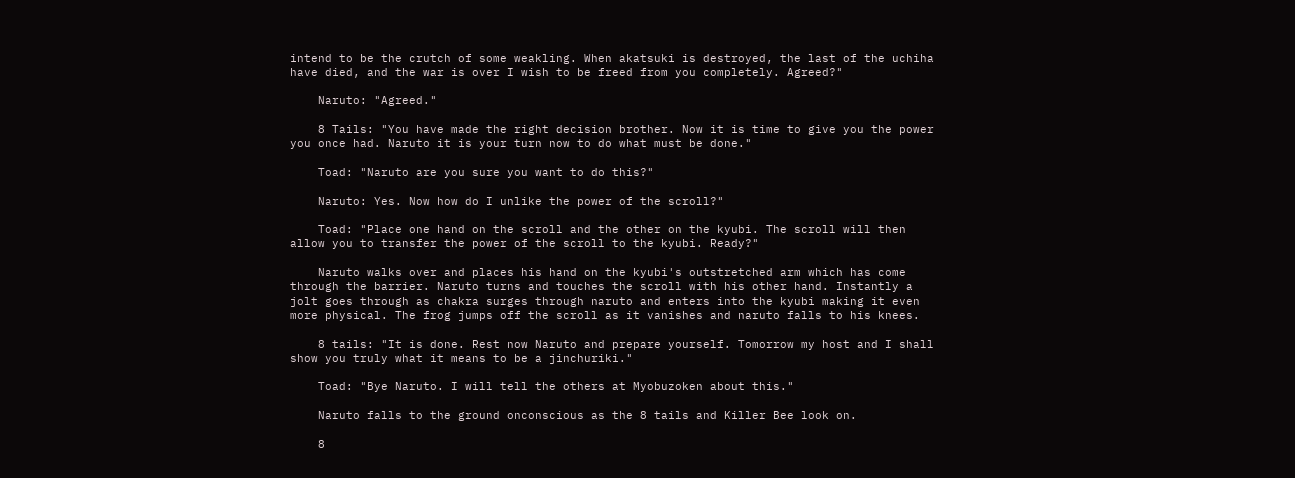intend to be the crutch of some weakling. When akatsuki is destroyed, the last of the uchiha have died, and the war is over I wish to be freed from you completely. Agreed?"

    Naruto: "Agreed."

    8 Tails: "You have made the right decision brother. Now it is time to give you the power you once had. Naruto it is your turn now to do what must be done."

    Toad: "Naruto are you sure you want to do this?"

    Naruto: Yes. Now how do I unlike the power of the scroll?"

    Toad: "Place one hand on the scroll and the other on the kyubi. The scroll will then allow you to transfer the power of the scroll to the kyubi. Ready?"

    Naruto walks over and places his hand on the kyubi's outstretched arm which has come through the barrier. Naruto turns and touches the scroll with his other hand. Instantly a jolt goes through as chakra surges through naruto and enters into the kyubi making it even more physical. The frog jumps off the scroll as it vanishes and naruto falls to his knees.

    8 tails: "It is done. Rest now Naruto and prepare yourself. Tomorrow my host and I shall show you truly what it means to be a jinchuriki."

    Toad: "Bye Naruto. I will tell the others at Myobuzoken about this."

    Naruto falls to the ground onconscious as the 8 tails and Killer Bee look on.

    8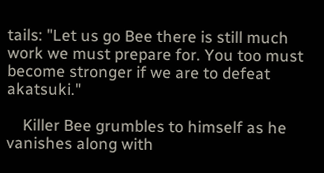tails: "Let us go Bee there is still much work we must prepare for. You too must become stronger if we are to defeat akatsuki."

    Killer Bee grumbles to himself as he vanishes along with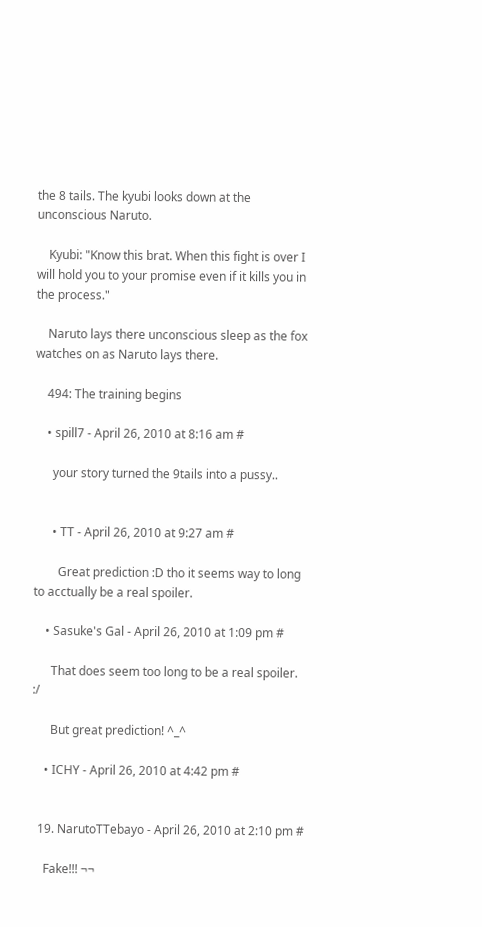the 8 tails. The kyubi looks down at the unconscious Naruto.

    Kyubi: "Know this brat. When this fight is over I will hold you to your promise even if it kills you in the process."

    Naruto lays there unconscious sleep as the fox watches on as Naruto lays there.

    494: The training begins

    • spill7 - April 26, 2010 at 8:16 am #

      your story turned the 9tails into a pussy..


      • TT - April 26, 2010 at 9:27 am #

        Great prediction :D tho it seems way to long to acctually be a real spoiler.

    • Sasuke's Gal - April 26, 2010 at 1:09 pm #

      That does seem too long to be a real spoiler. :/

      But great prediction! ^_^

    • ICHY - April 26, 2010 at 4:42 pm #


  19. NarutoTTebayo - April 26, 2010 at 2:10 pm #

    Fake!!! ¬¬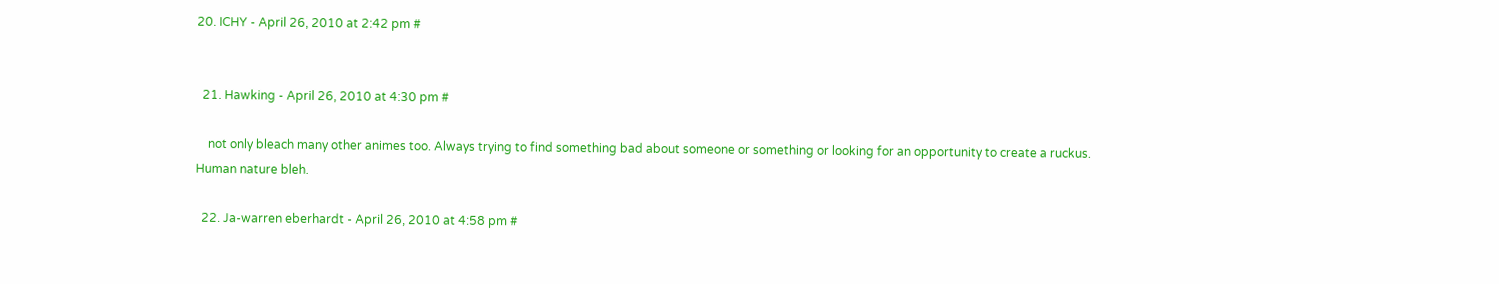20. ICHY - April 26, 2010 at 2:42 pm #


  21. Hawking - April 26, 2010 at 4:30 pm #

    not only bleach many other animes too. Always trying to find something bad about someone or something or looking for an opportunity to create a ruckus. Human nature bleh.

  22. Ja-warren eberhardt - April 26, 2010 at 4:58 pm #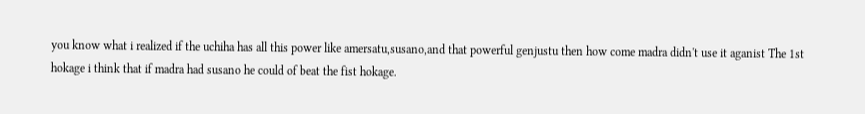you know what i realized if the uchiha has all this power like amersatu,susano,and that powerful genjustu then how come madra didn't use it aganist The 1st hokage i think that if madra had susano he could of beat the fist hokage.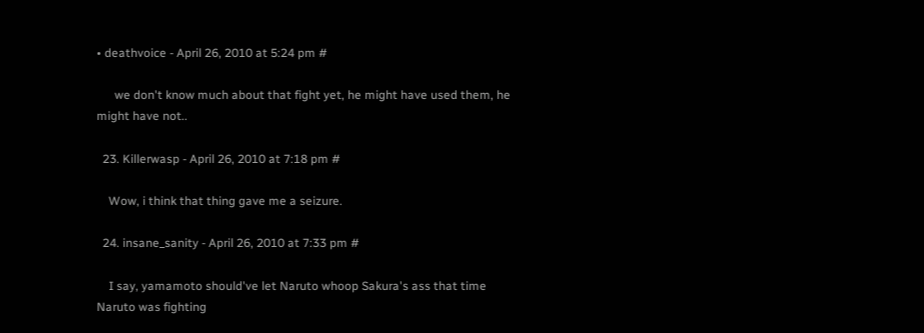• deathvoice - April 26, 2010 at 5:24 pm #

      we don't know much about that fight yet, he might have used them, he might have not..

  23. Killerwasp - April 26, 2010 at 7:18 pm #

    Wow, i think that thing gave me a seizure.

  24. insane_sanity - April 26, 2010 at 7:33 pm #

    I say, yamamoto should've let Naruto whoop Sakura's ass that time Naruto was fighting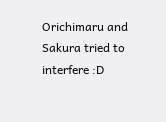Orichimaru and Sakura tried to interfere :D